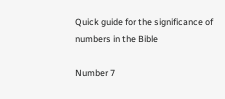Quick guide for the significance of numbers in the Bible

Number 7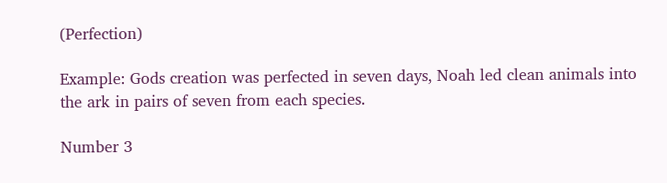(Perfection)

Example: Gods creation was perfected in seven days, Noah led clean animals into the ark in pairs of seven from each species.

Number 3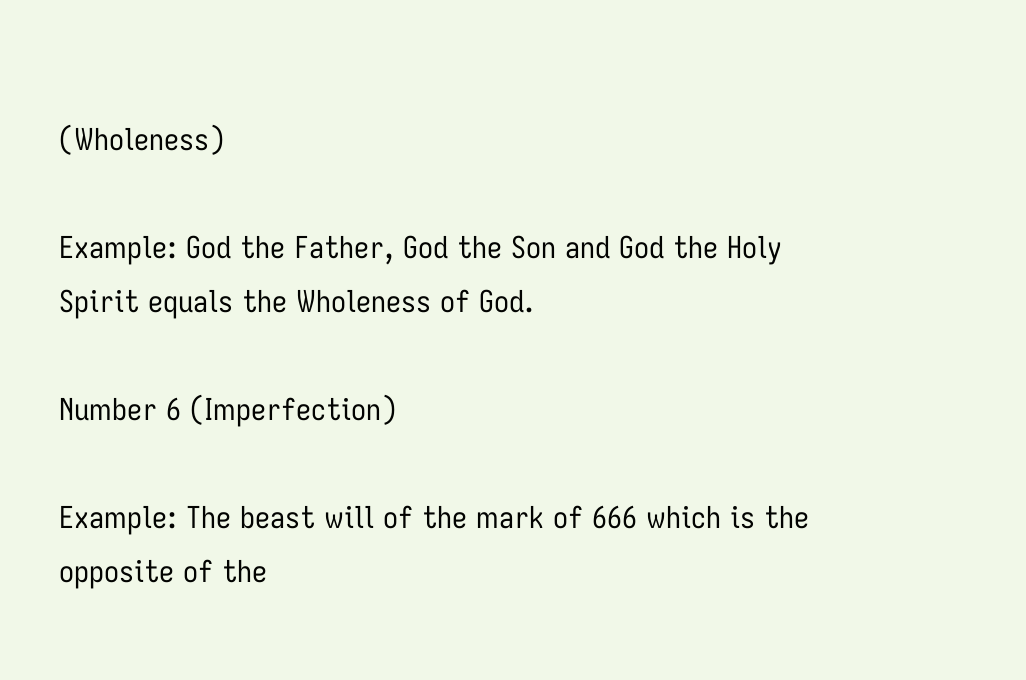(Wholeness)

Example: God the Father, God the Son and God the Holy Spirit equals the Wholeness of God.

Number 6 (Imperfection)

Example: The beast will of the mark of 666 which is the opposite of the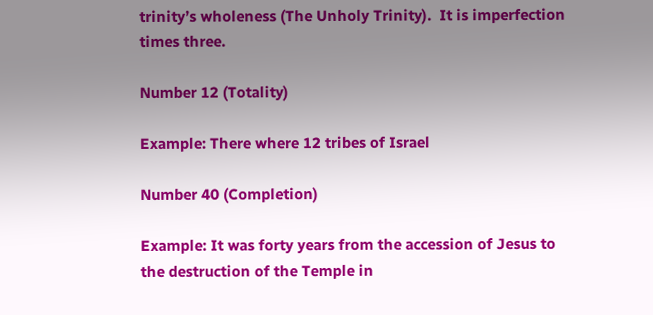trinity’s wholeness (The Unholy Trinity).  It is imperfection times three.

Number 12 (Totality)

Example: There where 12 tribes of Israel

Number 40 (Completion)

Example: It was forty years from the accession of Jesus to the destruction of the Temple in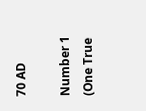70 AD

Number 1 (One True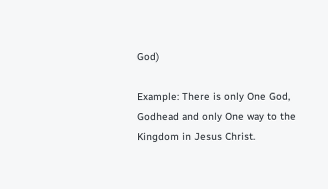God)

Example: There is only One God, Godhead and only One way to the Kingdom in Jesus Christ.